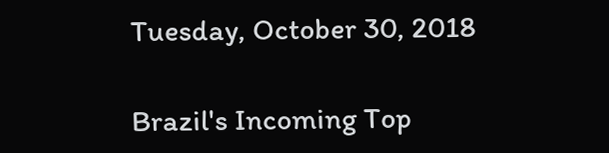Tuesday, October 30, 2018

Brazil's Incoming Top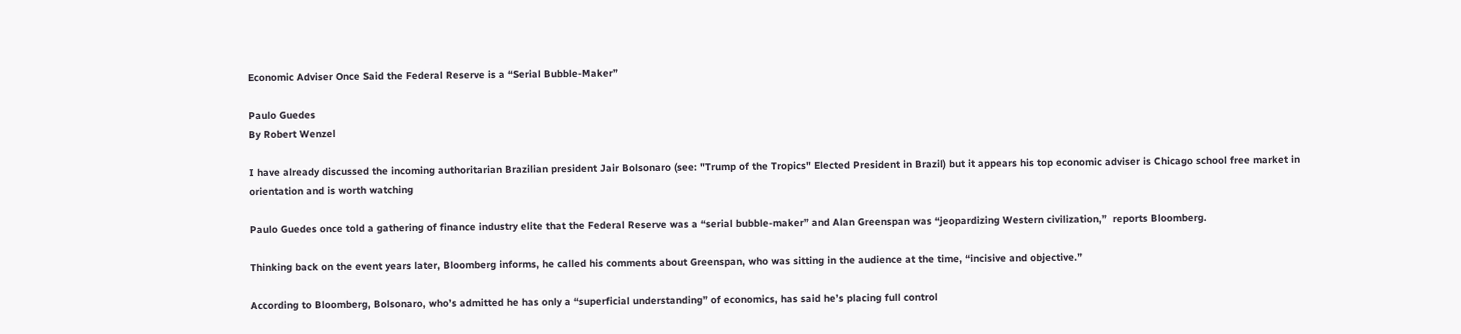Economic Adviser Once Said the Federal Reserve is a “Serial Bubble-Maker”

Paulo Guedes
By Robert Wenzel

I have already discussed the incoming authoritarian Brazilian president Jair Bolsonaro (see: "Trump of the Tropics" Elected President in Brazil) but it appears his top economic adviser is Chicago school free market in orientation and is worth watching

Paulo Guedes once told a gathering of finance industry elite that the Federal Reserve was a “serial bubble-maker” and Alan Greenspan was “jeopardizing Western civilization,”  reports Bloomberg.

Thinking back on the event years later, Bloomberg informs, he called his comments about Greenspan, who was sitting in the audience at the time, “incisive and objective.”

According to Bloomberg, Bolsonaro, who’s admitted he has only a “superficial understanding” of economics, has said he’s placing full control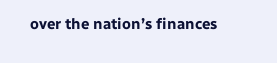over the nation’s finances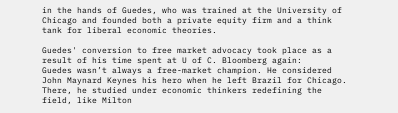in the hands of Guedes, who was trained at the University of Chicago and founded both a private equity firm and a think tank for liberal economic theories.

Guedes' conversion to free market advocacy took place as a result of his time spent at U of C. Bloomberg again:
Guedes wasn’t always a free-market champion. He considered John Maynard Keynes his hero when he left Brazil for Chicago. There, he studied under economic thinkers redefining the field, like Milton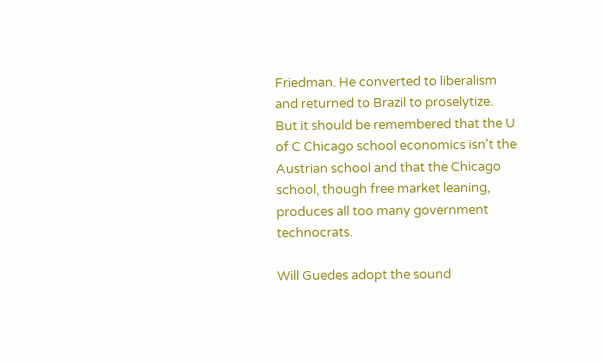Friedman. He converted to liberalism and returned to Brazil to proselytize.
But it should be remembered that the U of C Chicago school economics isn't the Austrian school and that the Chicago school, though free market leaning, produces all too many government technocrats.

Will Guedes adopt the sound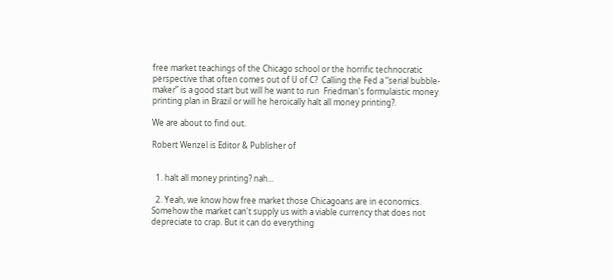free market teachings of the Chicago school or the horrific technocratic perspective that often comes out of U of C?  Calling the Fed a “serial bubble-maker” is a good start but will he want to run  Friedman's formulaistic money printing plan in Brazil or will he heroically halt all money printing?.

We are about to find out.

Robert Wenzel is Editor & Publisher of


  1. halt all money printing? nah...

  2. Yeah, we know how free market those Chicagoans are in economics. Somehow the market can't supply us with a viable currency that does not depreciate to crap. But it can do everything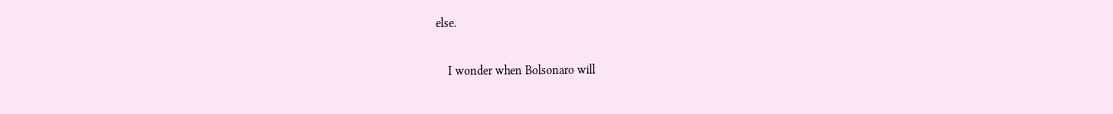else.

    I wonder when Bolsonaro will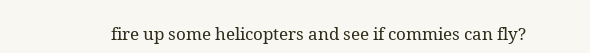fire up some helicopters and see if commies can fly?